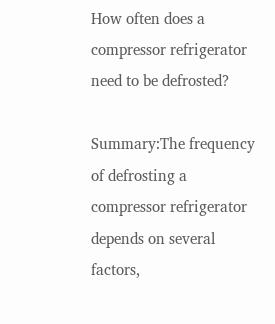How often does a compressor refrigerator need to be defrosted?

Summary:The frequency of defrosting a compressor refrigerator depends on several factors,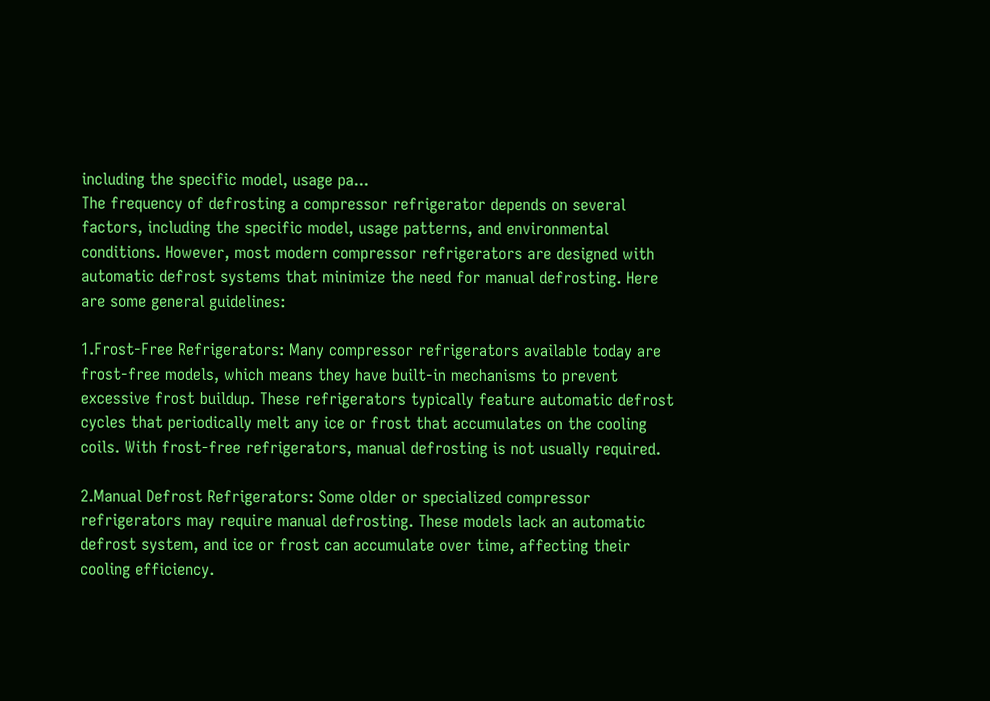including the specific model, usage pa...
The frequency of defrosting a compressor refrigerator depends on several factors, including the specific model, usage patterns, and environmental conditions. However, most modern compressor refrigerators are designed with automatic defrost systems that minimize the need for manual defrosting. Here are some general guidelines:

1.Frost-Free Refrigerators: Many compressor refrigerators available today are frost-free models, which means they have built-in mechanisms to prevent excessive frost buildup. These refrigerators typically feature automatic defrost cycles that periodically melt any ice or frost that accumulates on the cooling coils. With frost-free refrigerators, manual defrosting is not usually required.

2.Manual Defrost Refrigerators: Some older or specialized compressor refrigerators may require manual defrosting. These models lack an automatic defrost system, and ice or frost can accumulate over time, affecting their cooling efficiency.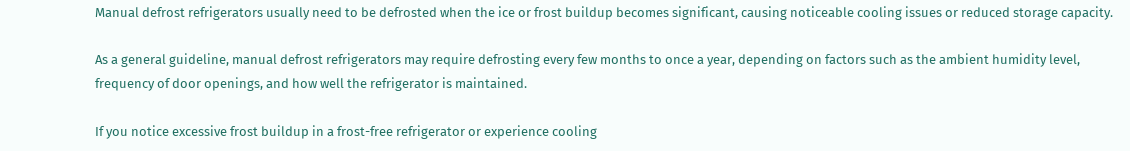Manual defrost refrigerators usually need to be defrosted when the ice or frost buildup becomes significant, causing noticeable cooling issues or reduced storage capacity.

As a general guideline, manual defrost refrigerators may require defrosting every few months to once a year, depending on factors such as the ambient humidity level, frequency of door openings, and how well the refrigerator is maintained.

If you notice excessive frost buildup in a frost-free refrigerator or experience cooling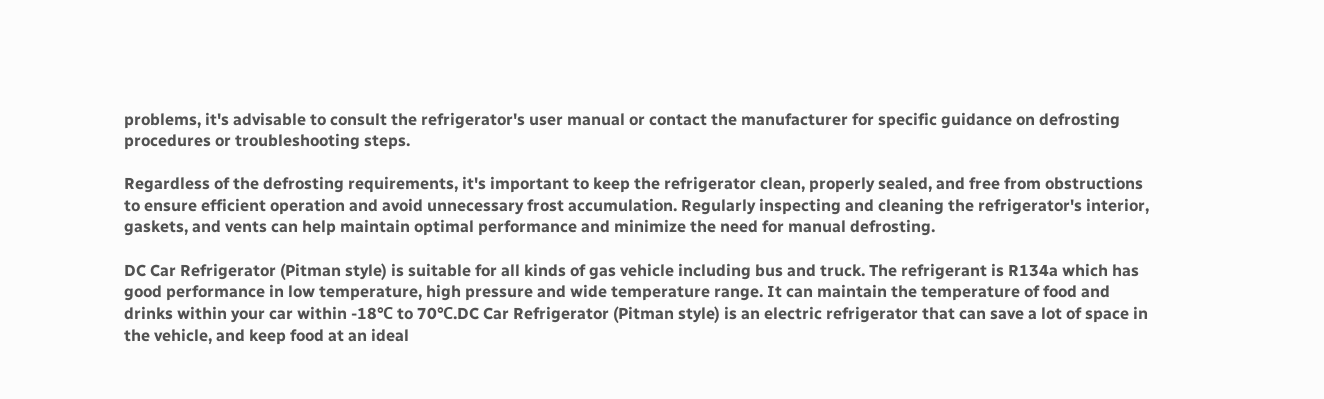problems, it's advisable to consult the refrigerator's user manual or contact the manufacturer for specific guidance on defrosting procedures or troubleshooting steps.

Regardless of the defrosting requirements, it's important to keep the refrigerator clean, properly sealed, and free from obstructions to ensure efficient operation and avoid unnecessary frost accumulation. Regularly inspecting and cleaning the refrigerator's interior, gaskets, and vents can help maintain optimal performance and minimize the need for manual defrosting.

DC Car Refrigerator (Pitman style) is suitable for all kinds of gas vehicle including bus and truck. The refrigerant is R134a which has good performance in low temperature, high pressure and wide temperature range. It can maintain the temperature of food and drinks within your car within -18℃ to 70℃.DC Car Refrigerator (Pitman style) is an electric refrigerator that can save a lot of space in the vehicle, and keep food at an ideal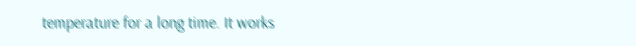temperature for a long time. It works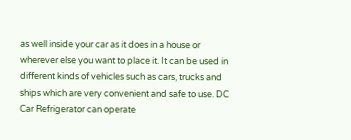as well inside your car as it does in a house or wherever else you want to place it. It can be used in different kinds of vehicles such as cars, trucks and ships which are very convenient and safe to use. DC Car Refrigerator can operate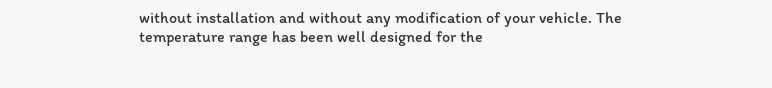without installation and without any modification of your vehicle. The temperature range has been well designed for the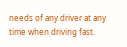needs of any driver at any time when driving fast.